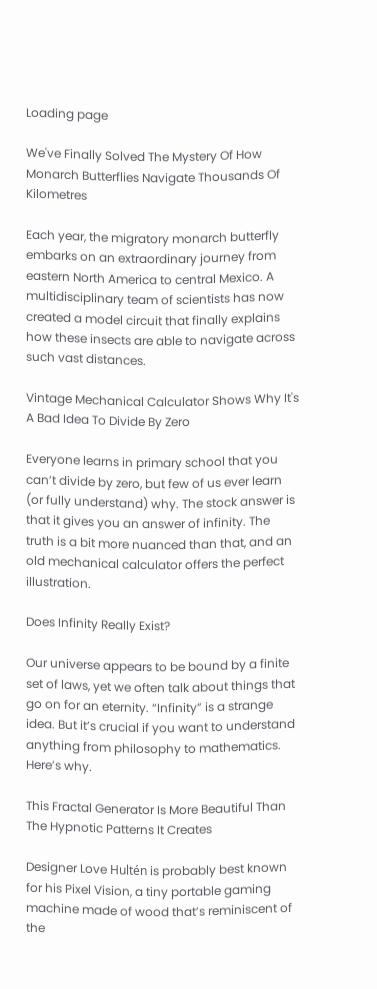Loading page

We've Finally Solved The Mystery Of How Monarch Butterflies Navigate Thousands Of Kilometres

Each year, the migratory monarch butterfly embarks on an extraordinary journey from eastern North America to central Mexico. A multidisciplinary team of scientists has now created a model circuit that finally explains how these insects are able to navigate across such vast distances.

Vintage Mechanical Calculator Shows Why It's A Bad Idea To Divide By Zero

Everyone learns in primary school that you can’t divide by zero, but few of us ever learn (or fully understand) why. The stock answer is that it gives you an answer of infinity. The truth is a bit more nuanced than that, and an old mechanical calculator offers the perfect illustration.

Does Infinity Really Exist?

Our universe appears to be bound by a finite set of laws, yet we often talk about things that go on for an eternity. “Infinity” is a strange idea. But it’s crucial if you want to understand anything from philosophy to mathematics. Here’s why.

This Fractal Generator Is More Beautiful Than The Hypnotic Patterns It Creates

Designer Love Hultén is probably best known for his Pixel Vision, a tiny portable gaming machine made of wood that’s reminiscent of the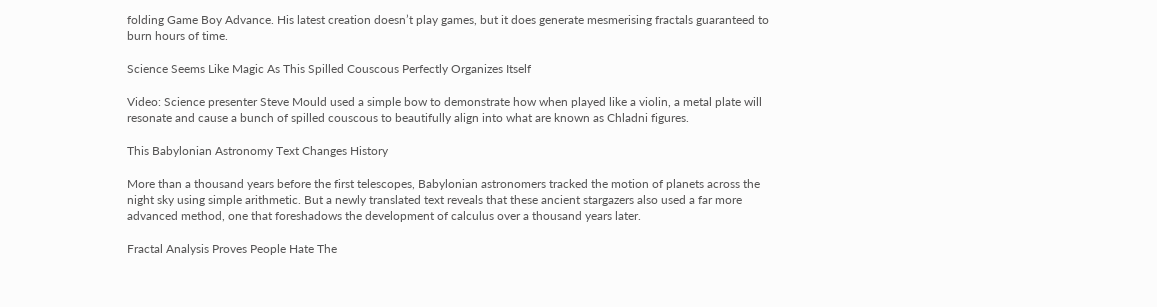folding Game Boy Advance. His latest creation doesn’t play games, but it does generate mesmerising fractals guaranteed to burn hours of time.

Science Seems Like Magic As This Spilled Couscous Perfectly Organizes Itself

Video: Science presenter Steve Mould used a simple bow to demonstrate how when played like a violin, a metal plate will resonate and cause a bunch of spilled couscous to beautifully align into what are known as Chladni figures.

This Babylonian Astronomy Text Changes History

More than a thousand years before the first telescopes, Babylonian astronomers tracked the motion of planets across the night sky using simple arithmetic. But a newly translated text reveals that these ancient stargazers also used a far more advanced method, one that foreshadows the development of calculus over a thousand years later.

Fractal Analysis Proves People Hate The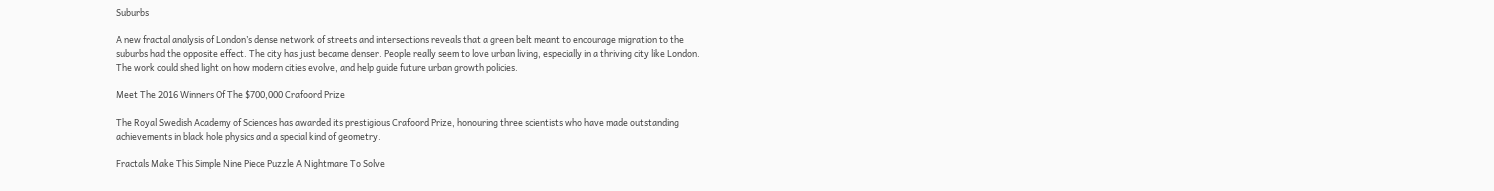Suburbs

A new fractal analysis of London’s dense network of streets and intersections reveals that a green belt meant to encourage migration to the suburbs had the opposite effect. The city has just became denser. People really seem to love urban living, especially in a thriving city like London. The work could shed light on how modern cities evolve, and help guide future urban growth policies.

Meet The 2016 Winners Of The $700,000 Crafoord Prize

The Royal Swedish Academy of Sciences has awarded its prestigious Crafoord Prize, honouring three scientists who have made outstanding achievements in black hole physics and a special kind of geometry.

Fractals Make This Simple Nine Piece Puzzle A Nightmare To Solve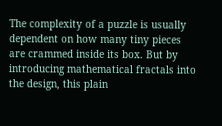The complexity of a puzzle is usually dependent on how many tiny pieces are crammed inside its box. But by introducing mathematical fractals into the design, this plain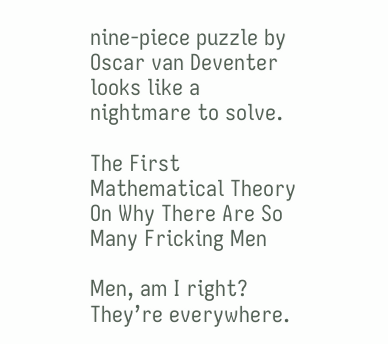nine-piece puzzle by Oscar van Deventer looks like a nightmare to solve.

The First Mathematical Theory On Why There Are So Many Fricking Men

Men, am I right? They’re everywhere.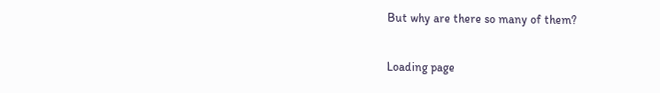But why are there so many of them?

Loading page